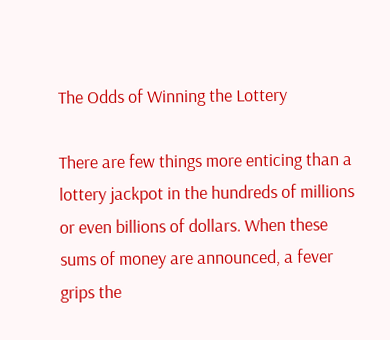The Odds of Winning the Lottery

There are few things more enticing than a lottery jackpot in the hundreds of millions or even billions of dollars. When these sums of money are announced, a fever grips the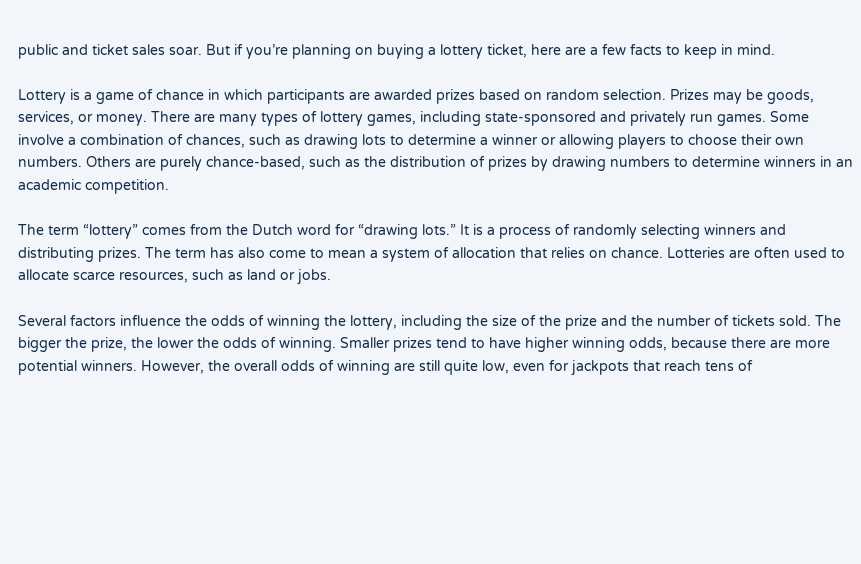public and ticket sales soar. But if you’re planning on buying a lottery ticket, here are a few facts to keep in mind.

Lottery is a game of chance in which participants are awarded prizes based on random selection. Prizes may be goods, services, or money. There are many types of lottery games, including state-sponsored and privately run games. Some involve a combination of chances, such as drawing lots to determine a winner or allowing players to choose their own numbers. Others are purely chance-based, such as the distribution of prizes by drawing numbers to determine winners in an academic competition.

The term “lottery” comes from the Dutch word for “drawing lots.” It is a process of randomly selecting winners and distributing prizes. The term has also come to mean a system of allocation that relies on chance. Lotteries are often used to allocate scarce resources, such as land or jobs.

Several factors influence the odds of winning the lottery, including the size of the prize and the number of tickets sold. The bigger the prize, the lower the odds of winning. Smaller prizes tend to have higher winning odds, because there are more potential winners. However, the overall odds of winning are still quite low, even for jackpots that reach tens of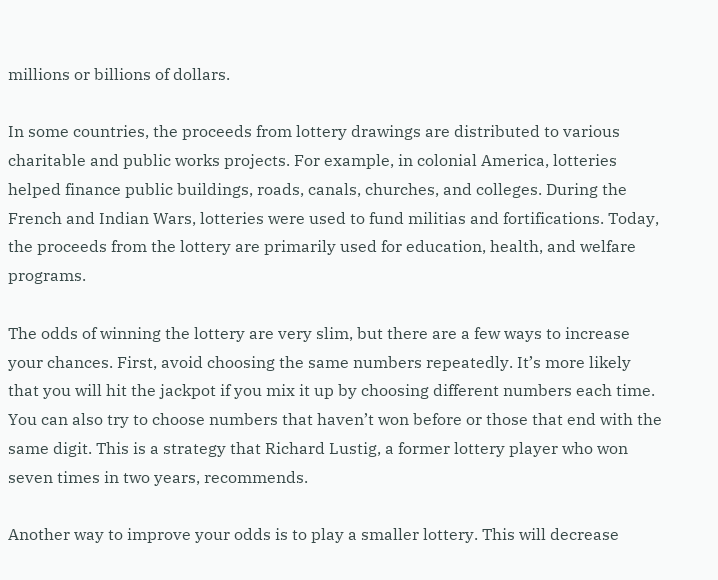millions or billions of dollars.

In some countries, the proceeds from lottery drawings are distributed to various charitable and public works projects. For example, in colonial America, lotteries helped finance public buildings, roads, canals, churches, and colleges. During the French and Indian Wars, lotteries were used to fund militias and fortifications. Today, the proceeds from the lottery are primarily used for education, health, and welfare programs.

The odds of winning the lottery are very slim, but there are a few ways to increase your chances. First, avoid choosing the same numbers repeatedly. It’s more likely that you will hit the jackpot if you mix it up by choosing different numbers each time. You can also try to choose numbers that haven’t won before or those that end with the same digit. This is a strategy that Richard Lustig, a former lottery player who won seven times in two years, recommends.

Another way to improve your odds is to play a smaller lottery. This will decrease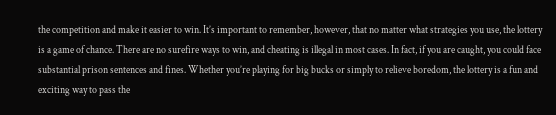the competition and make it easier to win. It’s important to remember, however, that no matter what strategies you use, the lottery is a game of chance. There are no surefire ways to win, and cheating is illegal in most cases. In fact, if you are caught, you could face substantial prison sentences and fines. Whether you’re playing for big bucks or simply to relieve boredom, the lottery is a fun and exciting way to pass the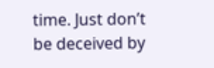time. Just don’t be deceived by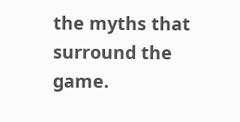the myths that surround the game.